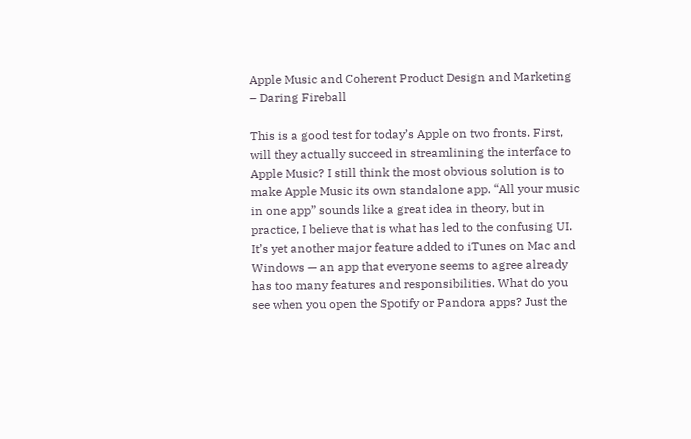Apple Music and Coherent Product Design and Marketing – Daring Fireball

This is a good test for today’s Apple on two fronts. First, will they actually succeed in streamlining the interface to Apple Music? I still think the most obvious solution is to make Apple Music its own standalone app. “All your music in one app” sounds like a great idea in theory, but in practice, I believe that is what has led to the confusing UI. It’s yet another major feature added to iTunes on Mac and Windows — an app that everyone seems to agree already has too many features and responsibilities. What do you see when you open the Spotify or Pandora apps? Just the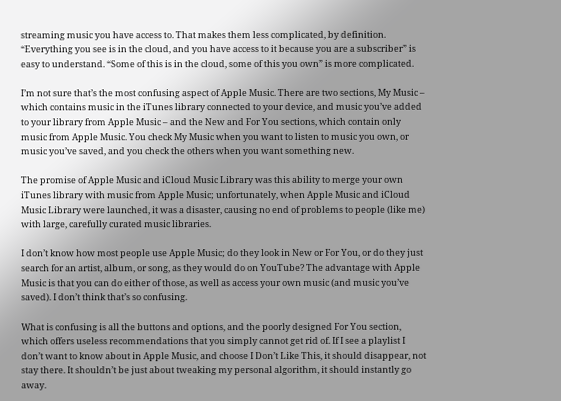streaming music you have access to. That makes them less complicated, by definition. “Everything you see is in the cloud, and you have access to it because you are a subscriber” is easy to understand. “Some of this is in the cloud, some of this you own” is more complicated.

I’m not sure that’s the most confusing aspect of Apple Music. There are two sections, My Music – which contains music in the iTunes library connected to your device, and music you’ve added to your library from Apple Music – and the New and For You sections, which contain only music from Apple Music. You check My Music when you want to listen to music you own, or music you’ve saved, and you check the others when you want something new.

The promise of Apple Music and iCloud Music Library was this ability to merge your own iTunes library with music from Apple Music; unfortunately, when Apple Music and iCloud Music Library were launched, it was a disaster, causing no end of problems to people (like me) with large, carefully curated music libraries.

I don’t know how most people use Apple Music; do they look in New or For You, or do they just search for an artist, album, or song, as they would do on YouTube? The advantage with Apple Music is that you can do either of those, as well as access your own music (and music you’ve saved). I don’t think that’s so confusing.

What is confusing is all the buttons and options, and the poorly designed For You section, which offers useless recommendations that you simply cannot get rid of. If I see a playlist I don’t want to know about in Apple Music, and choose I Don’t Like This, it should disappear, not stay there. It shouldn’t be just about tweaking my personal algorithm, it should instantly go away.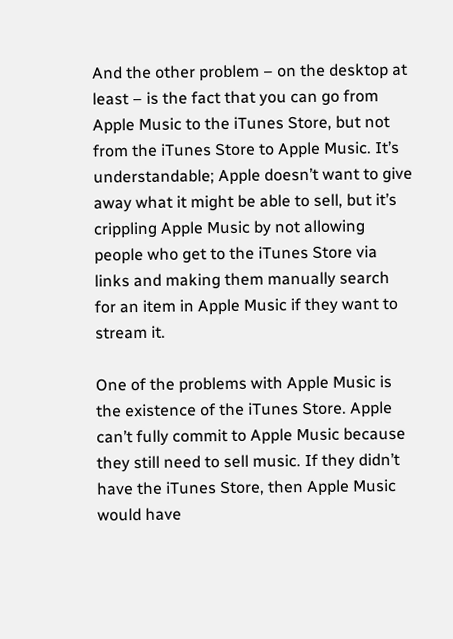And the other problem – on the desktop at least – is the fact that you can go from Apple Music to the iTunes Store, but not from the iTunes Store to Apple Music. It’s understandable; Apple doesn’t want to give away what it might be able to sell, but it’s crippling Apple Music by not allowing people who get to the iTunes Store via links and making them manually search for an item in Apple Music if they want to stream it.

One of the problems with Apple Music is the existence of the iTunes Store. Apple can’t fully commit to Apple Music because they still need to sell music. If they didn’t have the iTunes Store, then Apple Music would have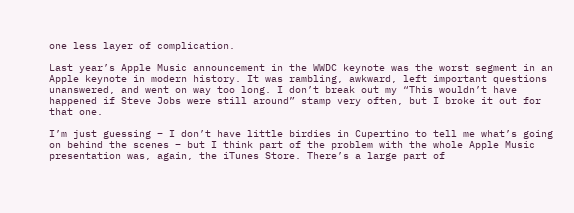one less layer of complication.

Last year’s Apple Music announcement in the WWDC keynote was the worst segment in an Apple keynote in modern history. It was rambling, awkward, left important questions unanswered, and went on way too long. I don’t break out my “This wouldn’t have happened if Steve Jobs were still around” stamp very often, but I broke it out for that one.

I’m just guessing – I don’t have little birdies in Cupertino to tell me what’s going on behind the scenes – but I think part of the problem with the whole Apple Music presentation was, again, the iTunes Store. There’s a large part of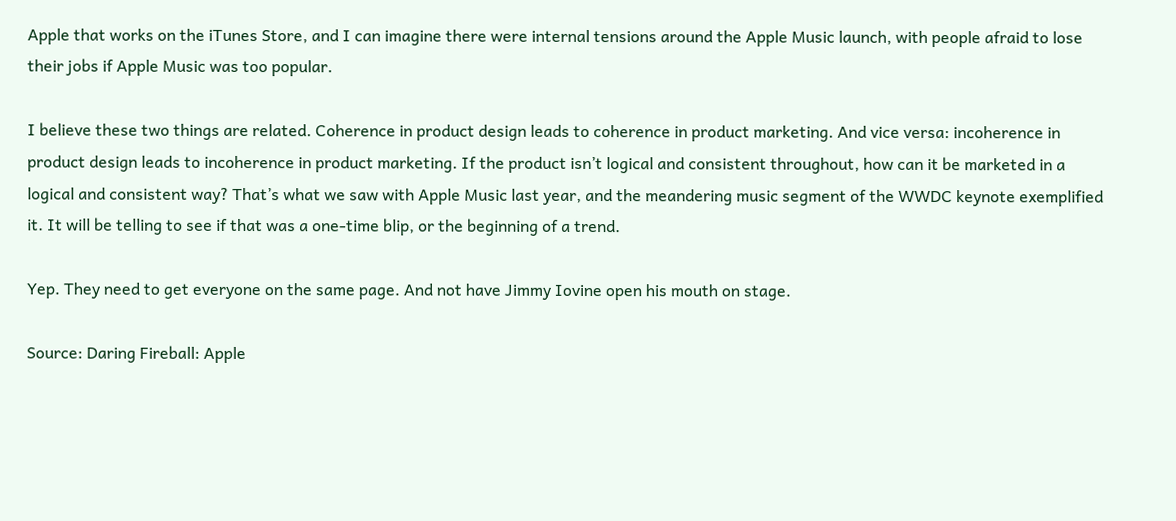Apple that works on the iTunes Store, and I can imagine there were internal tensions around the Apple Music launch, with people afraid to lose their jobs if Apple Music was too popular.

I believe these two things are related. Coherence in product design leads to coherence in product marketing. And vice versa: incoherence in product design leads to incoherence in product marketing. If the product isn’t logical and consistent throughout, how can it be marketed in a logical and consistent way? That’s what we saw with Apple Music last year, and the meandering music segment of the WWDC keynote exemplified it. It will be telling to see if that was a one-time blip, or the beginning of a trend.

Yep. They need to get everyone on the same page. And not have Jimmy Iovine open his mouth on stage.

Source: Daring Fireball: Apple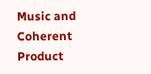Music and Coherent Product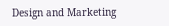Design and Marketing